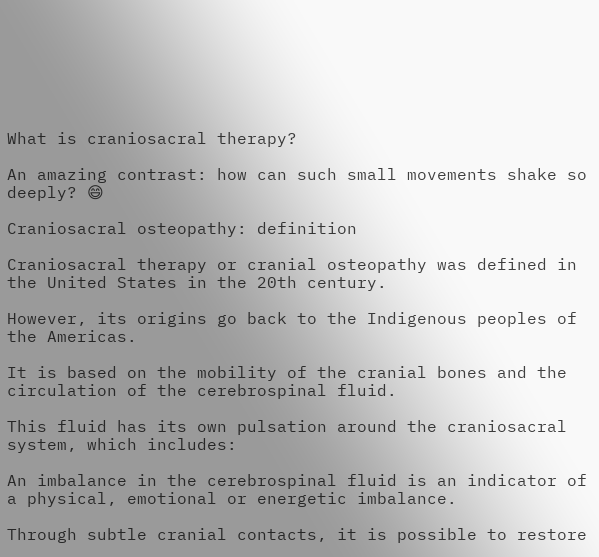What is craniosacral therapy?

An amazing contrast: how can such small movements shake so deeply? 😄

Craniosacral osteopathy: definition

Craniosacral therapy or cranial osteopathy was defined in the United States in the 20th century.

However, its origins go back to the Indigenous peoples of the Americas.

It is based on the mobility of the cranial bones and the circulation of the cerebrospinal fluid.

This fluid has its own pulsation around the craniosacral system, which includes:

An imbalance in the cerebrospinal fluid is an indicator of a physical, emotional or energetic imbalance.

Through subtle cranial contacts, it is possible to restore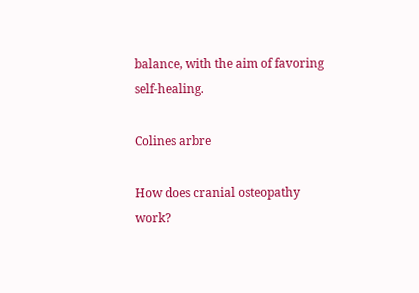balance, with the aim of favoring self-healing.

Colines arbre

How does cranial osteopathy work?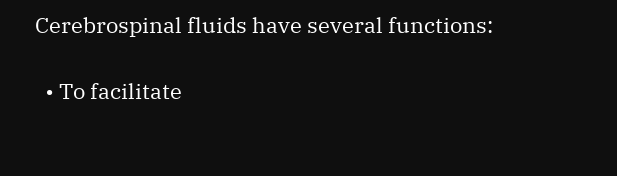Cerebrospinal fluids have several functions:

  • To facilitate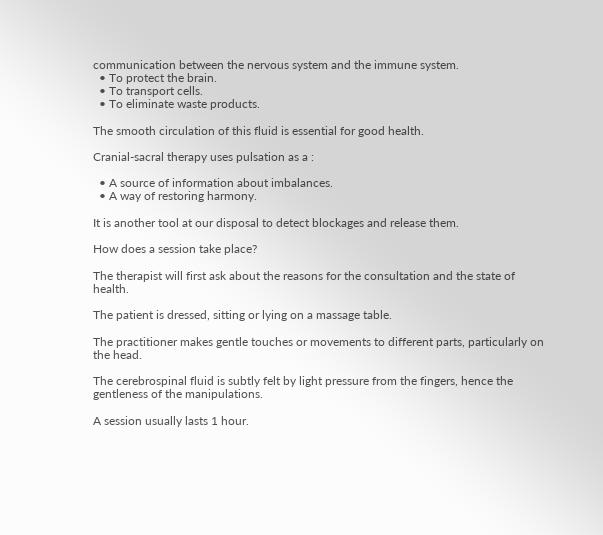communication between the nervous system and the immune system.
  • To protect the brain.
  • To transport cells.
  • To eliminate waste products.

The smooth circulation of this fluid is essential for good health.

Cranial-sacral therapy uses pulsation as a :

  • A source of information about imbalances.
  • A way of restoring harmony.

It is another tool at our disposal to detect blockages and release them.

How does a session take place?

The therapist will first ask about the reasons for the consultation and the state of health.

The patient is dressed, sitting or lying on a massage table.

The practitioner makes gentle touches or movements to different parts, particularly on the head.

The cerebrospinal fluid is subtly felt by light pressure from the fingers, hence the gentleness of the manipulations.

A session usually lasts 1 hour.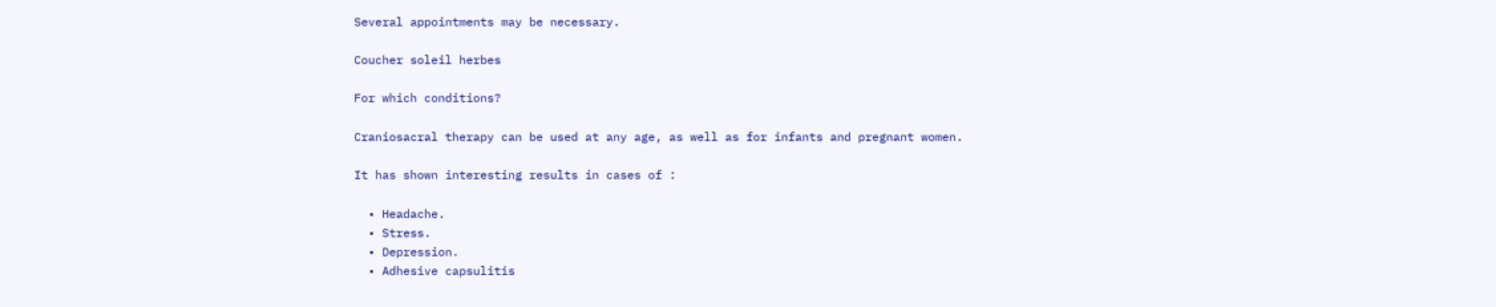Several appointments may be necessary.

Coucher soleil herbes

For which conditions?

Craniosacral therapy can be used at any age, as well as for infants and pregnant women.

It has shown interesting results in cases of :

  • Headache.
  • Stress.
  • Depression.
  • Adhesive capsulitis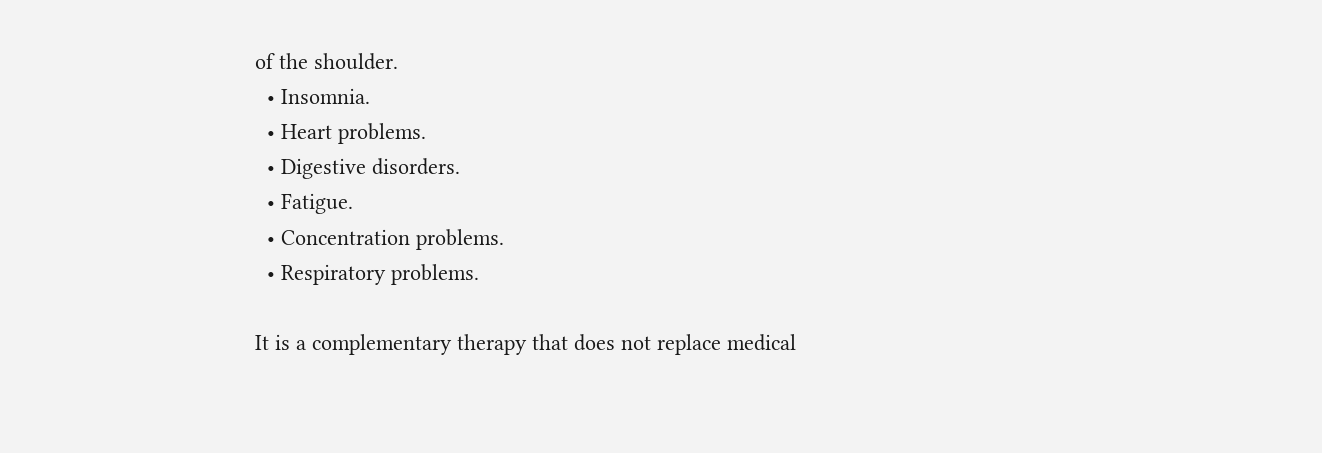of the shoulder.
  • Insomnia.
  • Heart problems.
  • Digestive disorders.
  • Fatigue.
  • Concentration problems.
  • Respiratory problems.

It is a complementary therapy that does not replace medical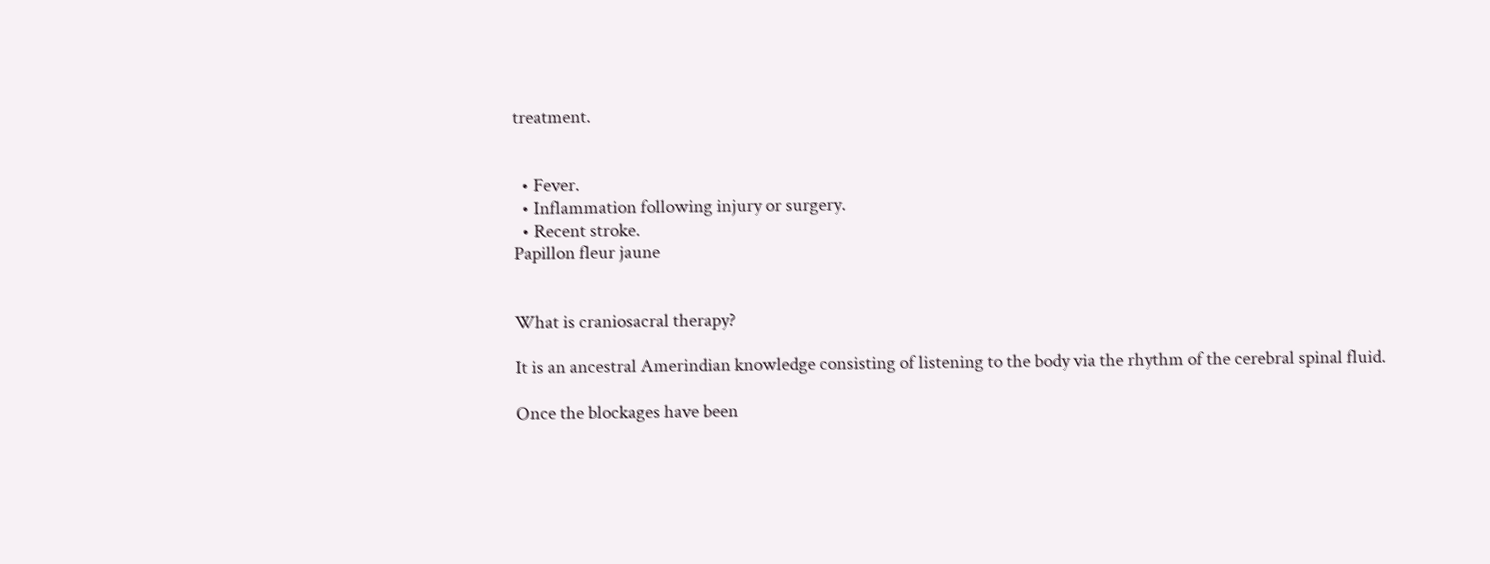treatment.


  • Fever.
  • Inflammation following injury or surgery.
  • Recent stroke.
Papillon fleur jaune


What is craniosacral therapy?

It is an ancestral Amerindian knowledge consisting of listening to the body via the rhythm of the cerebral spinal fluid.

Once the blockages have been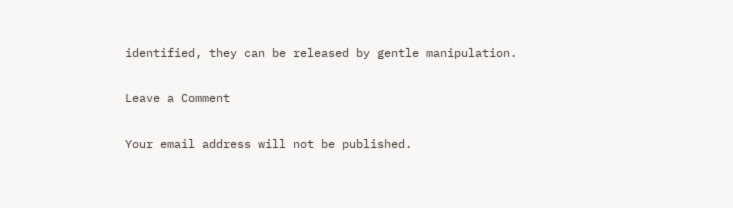identified, they can be released by gentle manipulation.

Leave a Comment

Your email address will not be published.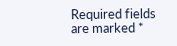Required fields are marked *